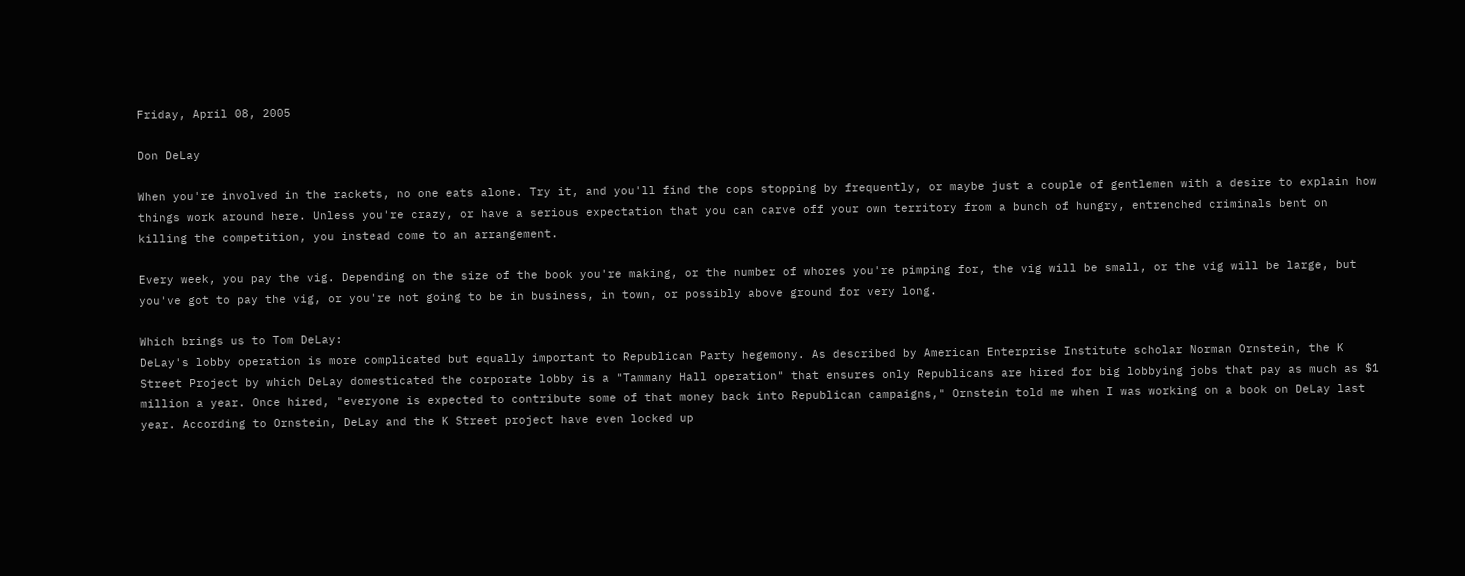Friday, April 08, 2005

Don DeLay

When you're involved in the rackets, no one eats alone. Try it, and you'll find the cops stopping by frequently, or maybe just a couple of gentlemen with a desire to explain how things work around here. Unless you're crazy, or have a serious expectation that you can carve off your own territory from a bunch of hungry, entrenched criminals bent on killing the competition, you instead come to an arrangement.

Every week, you pay the vig. Depending on the size of the book you're making, or the number of whores you're pimping for, the vig will be small, or the vig will be large, but you've got to pay the vig, or you're not going to be in business, in town, or possibly above ground for very long.

Which brings us to Tom DeLay:
DeLay's lobby operation is more complicated but equally important to Republican Party hegemony. As described by American Enterprise Institute scholar Norman Ornstein, the K Street Project by which DeLay domesticated the corporate lobby is a "Tammany Hall operation" that ensures only Republicans are hired for big lobbying jobs that pay as much as $1 million a year. Once hired, "everyone is expected to contribute some of that money back into Republican campaigns," Ornstein told me when I was working on a book on DeLay last year. According to Ornstein, DeLay and the K Street project have even locked up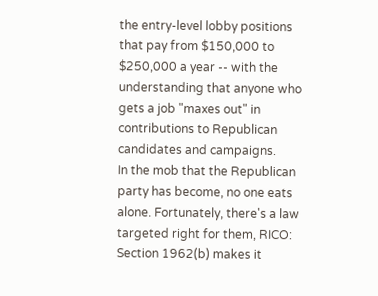the entry-level lobby positions that pay from $150,000 to $250,000 a year -- with the understanding that anyone who gets a job "maxes out" in contributions to Republican candidates and campaigns.
In the mob that the Republican party has become, no one eats alone. Fortunately, there's a law targeted right for them, RICO:
Section 1962(b) makes it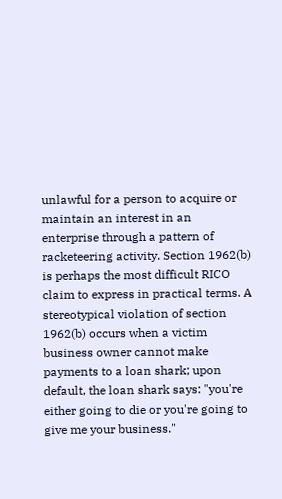unlawful for a person to acquire or maintain an interest in an enterprise through a pattern of racketeering activity. Section 1962(b) is perhaps the most difficult RICO claim to express in practical terms. A stereotypical violation of section 1962(b) occurs when a victim business owner cannot make payments to a loan shark; upon default, the loan shark says: "you're either going to die or you're going to give me your business."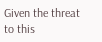Given the threat to this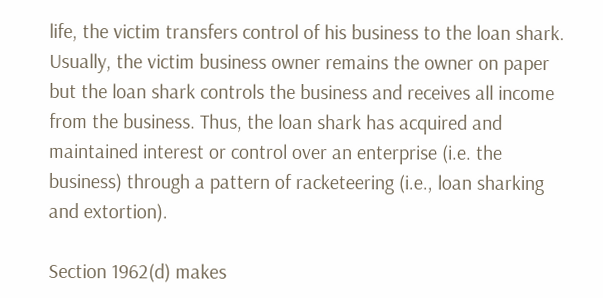life, the victim transfers control of his business to the loan shark. Usually, the victim business owner remains the owner on paper but the loan shark controls the business and receives all income from the business. Thus, the loan shark has acquired and maintained interest or control over an enterprise (i.e. the business) through a pattern of racketeering (i.e., loan sharking and extortion).

Section 1962(d) makes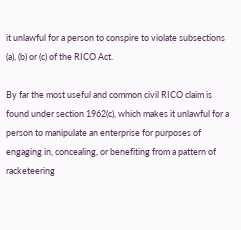it unlawful for a person to conspire to violate subsections (a), (b) or (c) of the RICO Act.

By far the most useful and common civil RICO claim is found under section 1962(c), which makes it unlawful for a person to manipulate an enterprise for purposes of engaging in, concealing, or benefiting from a pattern of racketeering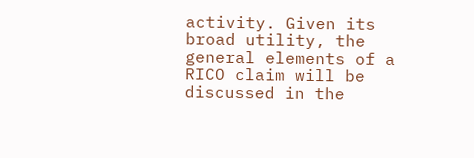activity. Given its broad utility, the general elements of a RICO claim will be discussed in the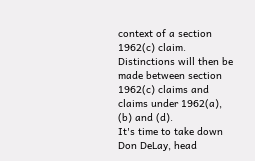context of a section 1962(c) claim. Distinctions will then be made between section 1962(c) claims and claims under 1962(a), (b) and (d).
It's time to take down Don DeLay, head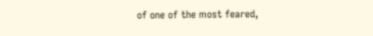of one of the most feared,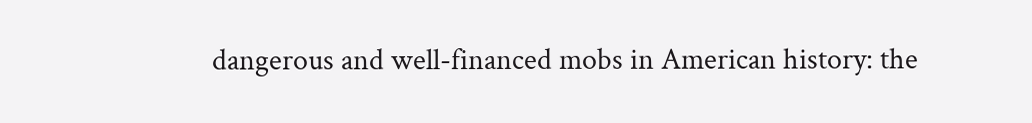dangerous and well-financed mobs in American history: the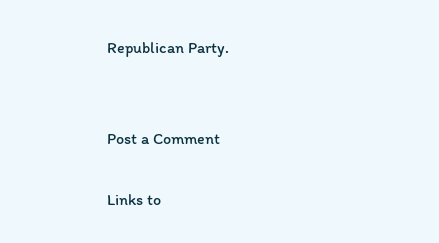Republican Party.


Post a Comment

Links to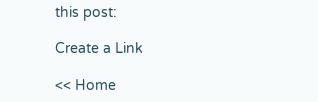this post:

Create a Link

<< Home